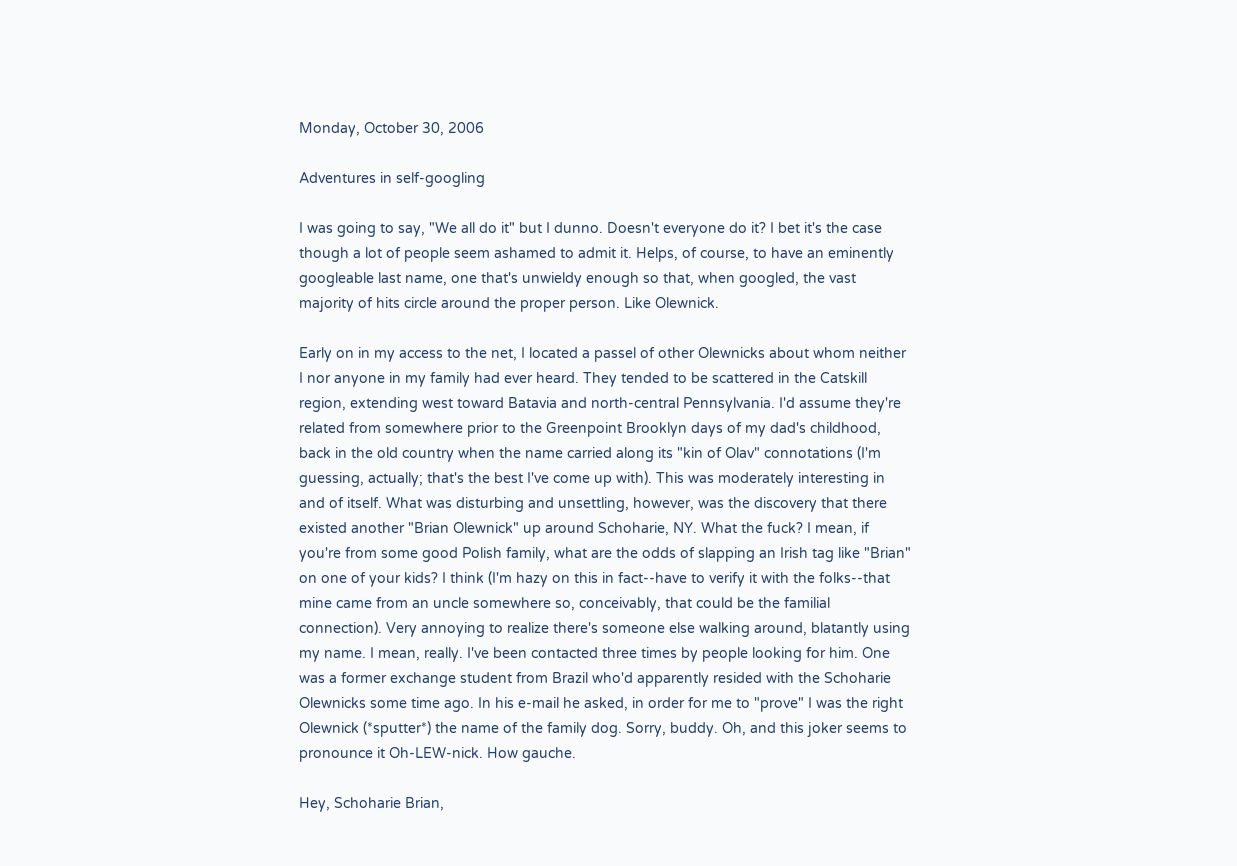Monday, October 30, 2006

Adventures in self-googling

I was going to say, "We all do it" but I dunno. Doesn't everyone do it? I bet it's the case though a lot of people seem ashamed to admit it. Helps, of course, to have an eminently googleable last name, one that's unwieldy enough so that, when googled, the vast majority of hits circle around the proper person. Like Olewnick.

Early on in my access to the net, I located a passel of other Olewnicks about whom neither I nor anyone in my family had ever heard. They tended to be scattered in the Catskill region, extending west toward Batavia and north-central Pennsylvania. I'd assume they're related from somewhere prior to the Greenpoint Brooklyn days of my dad's childhood, back in the old country when the name carried along its "kin of Olav" connotations (I'm guessing, actually; that's the best I've come up with). This was moderately interesting in and of itself. What was disturbing and unsettling, however, was the discovery that there existed another "Brian Olewnick" up around Schoharie, NY. What the fuck? I mean, if you're from some good Polish family, what are the odds of slapping an Irish tag like "Brian" on one of your kids? I think (I'm hazy on this in fact--have to verify it with the folks--that mine came from an uncle somewhere so, conceivably, that could be the familial connection). Very annoying to realize there's someone else walking around, blatantly using my name. I mean, really. I've been contacted three times by people looking for him. One was a former exchange student from Brazil who'd apparently resided with the Schoharie Olewnicks some time ago. In his e-mail he asked, in order for me to "prove" I was the right Olewnick (*sputter*) the name of the family dog. Sorry, buddy. Oh, and this joker seems to pronounce it Oh-LEW-nick. How gauche.

Hey, Schoharie Brian,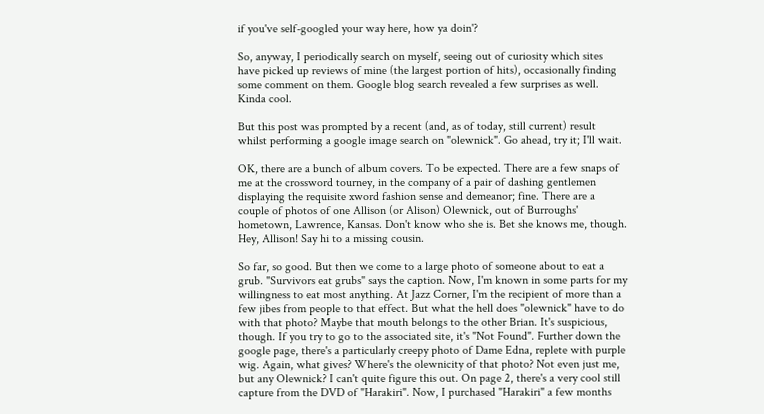if you've self-googled your way here, how ya doin'?

So, anyway, I periodically search on myself, seeing out of curiosity which sites have picked up reviews of mine (the largest portion of hits), occasionally finding some comment on them. Google blog search revealed a few surprises as well. Kinda cool.

But this post was prompted by a recent (and, as of today, still current) result whilst performing a google image search on "olewnick". Go ahead, try it; I'll wait.

OK, there are a bunch of album covers. To be expected. There are a few snaps of me at the crossword tourney, in the company of a pair of dashing gentlemen displaying the requisite xword fashion sense and demeanor; fine. There are a couple of photos of one Allison (or Alison) Olewnick, out of Burroughs' hometown, Lawrence, Kansas. Don't know who she is. Bet she knows me, though. Hey, Allison! Say hi to a missing cousin.

So far, so good. But then we come to a large photo of someone about to eat a grub. "Survivors eat grubs" says the caption. Now, I'm known in some parts for my willingness to eat most anything. At Jazz Corner, I'm the recipient of more than a few jibes from people to that effect. But what the hell does "olewnick" have to do with that photo? Maybe that mouth belongs to the other Brian. It's suspicious, though. If you try to go to the associated site, it's "Not Found". Further down the google page, there's a particularly creepy photo of Dame Edna, replete with purple wig. Again, what gives? Where's the olewnicity of that photo? Not even just me, but any Olewnick? I can't quite figure this out. On page 2, there's a very cool still capture from the DVD of "Harakiri". Now, I purchased "Harakiri" a few months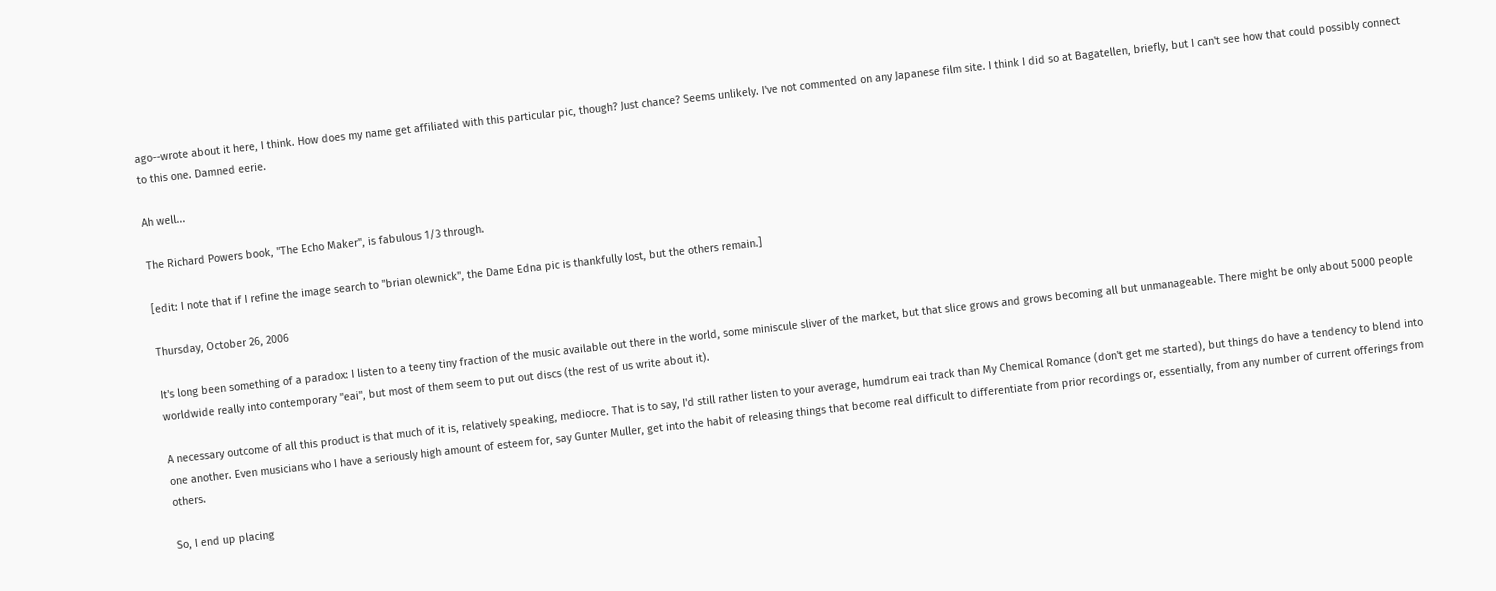ago--wrote about it here, I think. How does my name get affiliated with this particular pic, though? Just chance? Seems unlikely. I've not commented on any Japanese film site. I think I did so at Bagatellen, briefly, but I can't see how that could possibly connect to this one. Damned eerie.

Ah well...

The Richard Powers book, "The Echo Maker", is fabulous 1/3 through.

[edit: I note that if I refine the image search to "brian olewnick", the Dame Edna pic is thankfully lost, but the others remain.]

Thursday, October 26, 2006

It's long been something of a paradox: I listen to a teeny tiny fraction of the music available out there in the world, some miniscule sliver of the market, but that slice grows and grows becoming all but unmanageable. There might be only about 5000 people worldwide really into contemporary "eai", but most of them seem to put out discs (the rest of us write about it).

A necessary outcome of all this product is that much of it is, relatively speaking, mediocre. That is to say, I'd still rather listen to your average, humdrum eai track than My Chemical Romance (don't get me started), but things do have a tendency to blend into one another. Even musicians who I have a seriously high amount of esteem for, say Gunter Muller, get into the habit of releasing things that become real difficult to differentiate from prior recordings or, essentially, from any number of current offerings from others.

So, I end up placing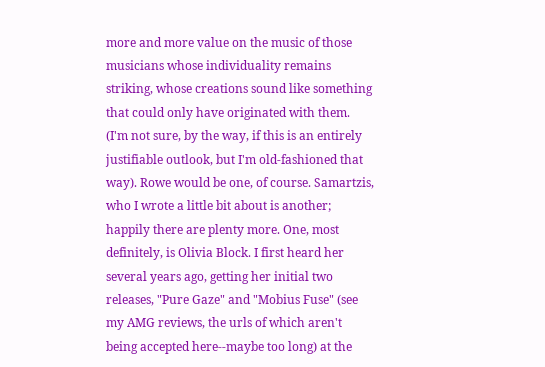more and more value on the music of those musicians whose individuality remains striking, whose creations sound like something that could only have originated with them. (I'm not sure, by the way, if this is an entirely justifiable outlook, but I'm old-fashioned that way). Rowe would be one, of course. Samartzis, who I wrote a little bit about is another; happily there are plenty more. One, most definitely, is Olivia Block. I first heard her several years ago, getting her initial two releases, "Pure Gaze" and "Mobius Fuse" (see my AMG reviews, the urls of which aren't being accepted here--maybe too long) at the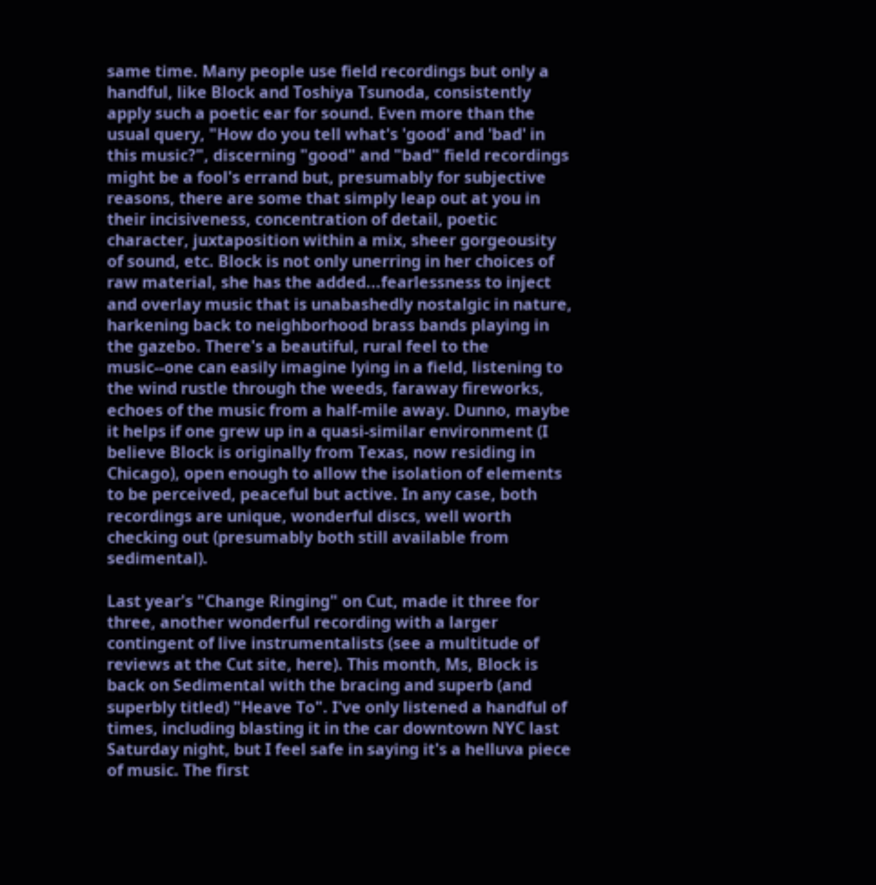same time. Many people use field recordings but only a handful, like Block and Toshiya Tsunoda, consistently apply such a poetic ear for sound. Even more than the usual query, "How do you tell what's 'good' and 'bad' in this music?", discerning "good" and "bad" field recordings might be a fool's errand but, presumably for subjective reasons, there are some that simply leap out at you in their incisiveness, concentration of detail, poetic character, juxtaposition within a mix, sheer gorgeousity of sound, etc. Block is not only unerring in her choices of raw material, she has the added...fearlessness to inject and overlay music that is unabashedly nostalgic in nature, harkening back to neighborhood brass bands playing in the gazebo. There's a beautiful, rural feel to the music--one can easily imagine lying in a field, listening to the wind rustle through the weeds, faraway fireworks, echoes of the music from a half-mile away. Dunno, maybe it helps if one grew up in a quasi-similar environment (I believe Block is originally from Texas, now residing in Chicago), open enough to allow the isolation of elements to be perceived, peaceful but active. In any case, both recordings are unique, wonderful discs, well worth checking out (presumably both still available from sedimental).

Last year's "Change Ringing" on Cut, made it three for three, another wonderful recording with a larger contingent of live instrumentalists (see a multitude of reviews at the Cut site, here). This month, Ms, Block is back on Sedimental with the bracing and superb (and superbly titled) "Heave To". I've only listened a handful of times, including blasting it in the car downtown NYC last Saturday night, but I feel safe in saying it's a helluva piece of music. The first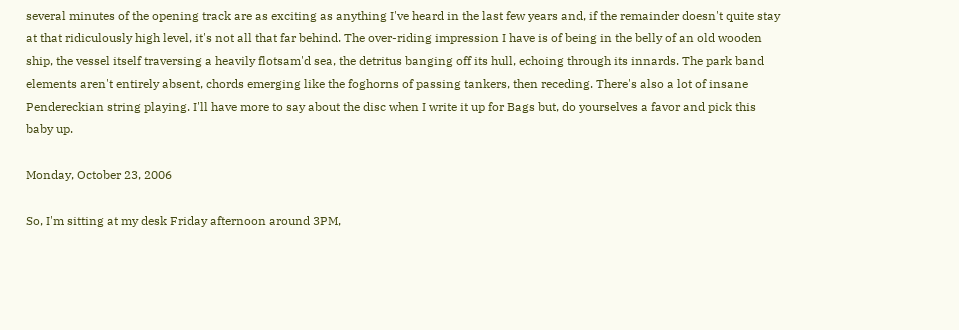several minutes of the opening track are as exciting as anything I've heard in the last few years and, if the remainder doesn't quite stay at that ridiculously high level, it's not all that far behind. The over-riding impression I have is of being in the belly of an old wooden ship, the vessel itself traversing a heavily flotsam'd sea, the detritus banging off its hull, echoing through its innards. The park band elements aren't entirely absent, chords emerging like the foghorns of passing tankers, then receding. There's also a lot of insane Pendereckian string playing. I'll have more to say about the disc when I write it up for Bags but, do yourselves a favor and pick this baby up.

Monday, October 23, 2006

So, I'm sitting at my desk Friday afternoon around 3PM,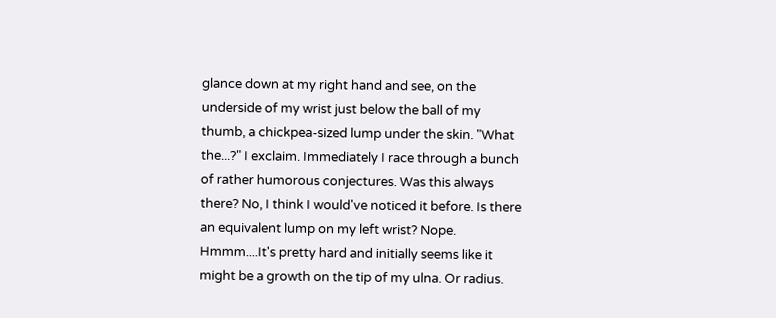glance down at my right hand and see, on the underside of my wrist just below the ball of my thumb, a chickpea-sized lump under the skin. "What the...?" I exclaim. Immediately I race through a bunch of rather humorous conjectures. Was this always there? No, I think I would've noticed it before. Is there an equivalent lump on my left wrist? Nope. Hmmm....It's pretty hard and initially seems like it might be a growth on the tip of my ulna. Or radius.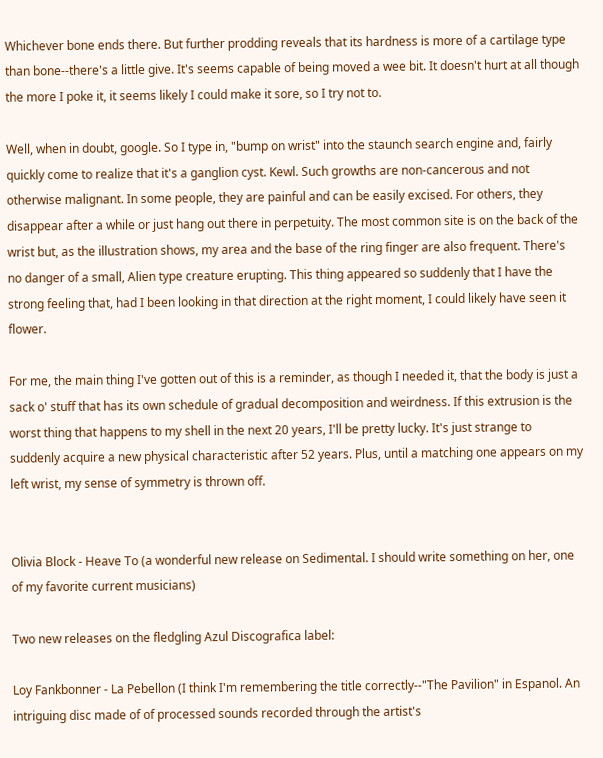Whichever bone ends there. But further prodding reveals that its hardness is more of a cartilage type than bone--there's a little give. It's seems capable of being moved a wee bit. It doesn't hurt at all though the more I poke it, it seems likely I could make it sore, so I try not to.

Well, when in doubt, google. So I type in, "bump on wrist" into the staunch search engine and, fairly quickly come to realize that it's a ganglion cyst. Kewl. Such growths are non-cancerous and not otherwise malignant. In some people, they are painful and can be easily excised. For others, they disappear after a while or just hang out there in perpetuity. The most common site is on the back of the wrist but, as the illustration shows, my area and the base of the ring finger are also frequent. There's no danger of a small, Alien type creature erupting. This thing appeared so suddenly that I have the strong feeling that, had I been looking in that direction at the right moment, I could likely have seen it flower.

For me, the main thing I've gotten out of this is a reminder, as though I needed it, that the body is just a sack o' stuff that has its own schedule of gradual decomposition and weirdness. If this extrusion is the worst thing that happens to my shell in the next 20 years, I'll be pretty lucky. It's just strange to suddenly acquire a new physical characteristic after 52 years. Plus, until a matching one appears on my left wrist, my sense of symmetry is thrown off.


Olivia Block - Heave To (a wonderful new release on Sedimental. I should write something on her, one of my favorite current musicians)

Two new releases on the fledgling Azul Discografica label:

Loy Fankbonner - La Pebellon (I think I'm remembering the title correctly--"The Pavilion" in Espanol. An intriguing disc made of of processed sounds recorded through the artist's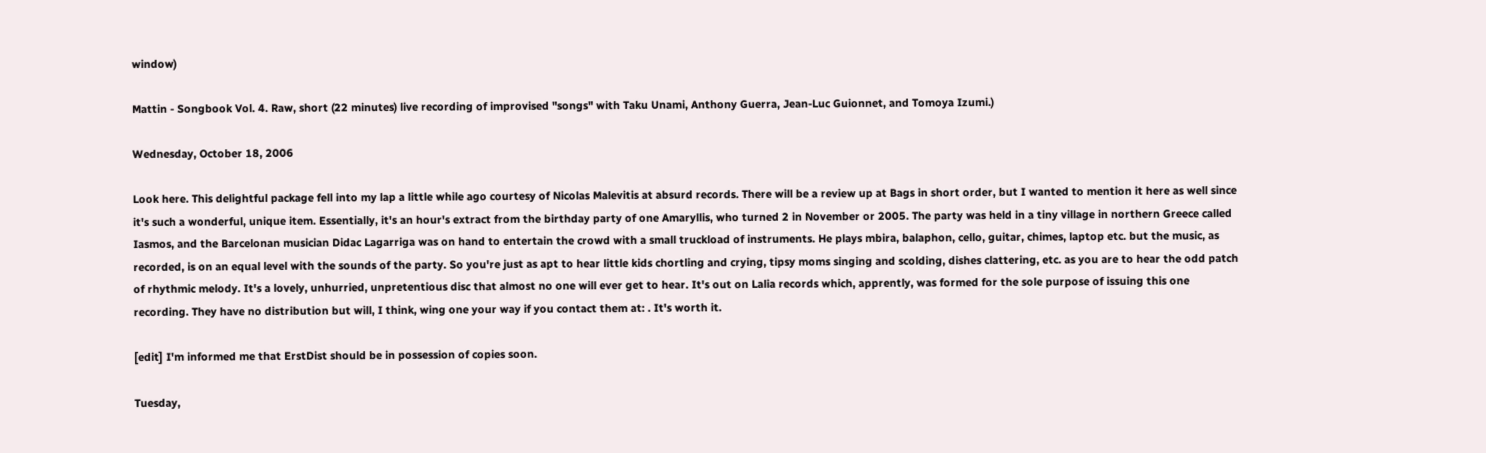window)

Mattin - Songbook Vol. 4. Raw, short (22 minutes) live recording of improvised "songs" with Taku Unami, Anthony Guerra, Jean-Luc Guionnet, and Tomoya Izumi.)

Wednesday, October 18, 2006

Look here. This delightful package fell into my lap a little while ago courtesy of Nicolas Malevitis at absurd records. There will be a review up at Bags in short order, but I wanted to mention it here as well since it's such a wonderful, unique item. Essentially, it's an hour's extract from the birthday party of one Amaryllis, who turned 2 in November or 2005. The party was held in a tiny village in northern Greece called Iasmos, and the Barcelonan musician Didac Lagarriga was on hand to entertain the crowd with a small truckload of instruments. He plays mbira, balaphon, cello, guitar, chimes, laptop etc. but the music, as recorded, is on an equal level with the sounds of the party. So you're just as apt to hear little kids chortling and crying, tipsy moms singing and scolding, dishes clattering, etc. as you are to hear the odd patch of rhythmic melody. It's a lovely, unhurried, unpretentious disc that almost no one will ever get to hear. It's out on Lalia records which, apprently, was formed for the sole purpose of issuing this one recording. They have no distribution but will, I think, wing one your way if you contact them at: . It's worth it.

[edit] I'm informed me that ErstDist should be in possession of copies soon.

Tuesday,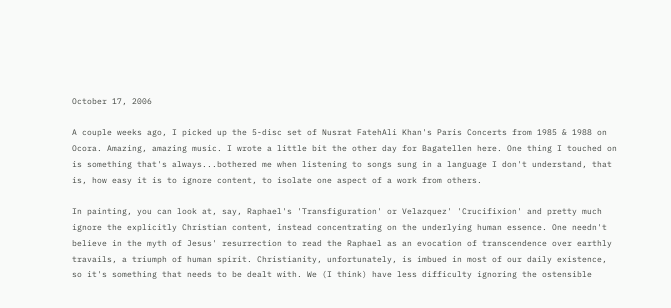October 17, 2006

A couple weeks ago, I picked up the 5-disc set of Nusrat FatehAli Khan's Paris Concerts from 1985 & 1988 on Ocora. Amazing, amazing music. I wrote a little bit the other day for Bagatellen here. One thing I touched on is something that's always...bothered me when listening to songs sung in a language I don't understand, that is, how easy it is to ignore content, to isolate one aspect of a work from others.

In painting, you can look at, say, Raphael's 'Transfiguration' or Velazquez' 'Crucifixion' and pretty much ignore the explicitly Christian content, instead concentrating on the underlying human essence. One needn't believe in the myth of Jesus' resurrection to read the Raphael as an evocation of transcendence over earthly travails, a triumph of human spirit. Christianity, unfortunately, is imbued in most of our daily existence, so it's something that needs to be dealt with. We (I think) have less difficulty ignoring the ostensible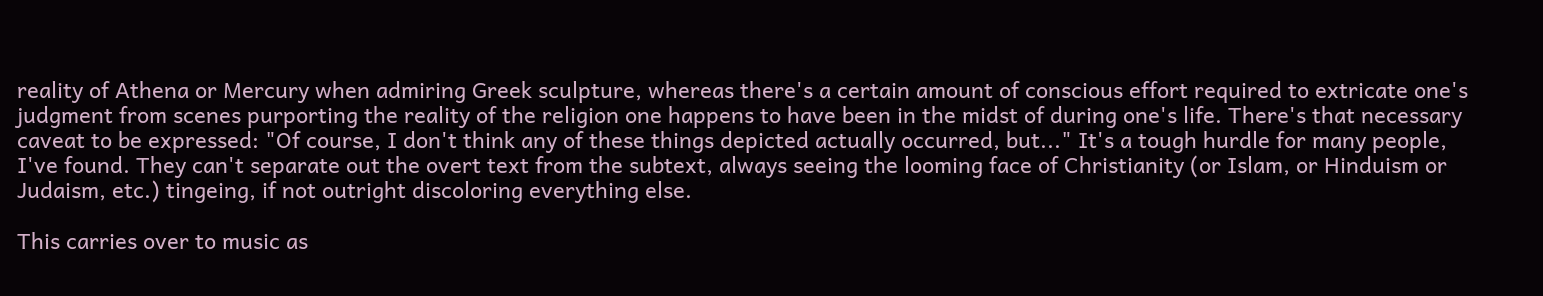reality of Athena or Mercury when admiring Greek sculpture, whereas there's a certain amount of conscious effort required to extricate one's judgment from scenes purporting the reality of the religion one happens to have been in the midst of during one's life. There's that necessary caveat to be expressed: "Of course, I don't think any of these things depicted actually occurred, but..." It's a tough hurdle for many people, I've found. They can't separate out the overt text from the subtext, always seeing the looming face of Christianity (or Islam, or Hinduism or Judaism, etc.) tingeing, if not outright discoloring everything else.

This carries over to music as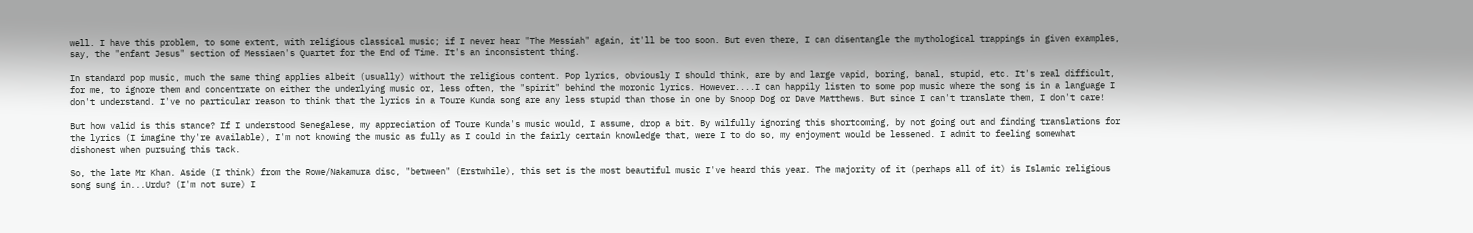well. I have this problem, to some extent, with religious classical music; if I never hear "The Messiah" again, it'll be too soon. But even there, I can disentangle the mythological trappings in given examples, say, the "enfant Jesus" section of Messiaen's Quartet for the End of Time. It's an inconsistent thing.

In standard pop music, much the same thing applies albeit (usually) without the religious content. Pop lyrics, obviously I should think, are by and large vapid, boring, banal, stupid, etc. It's real difficult, for me, to ignore them and concentrate on either the underlying music or, less often, the "spirit" behind the moronic lyrics. However....I can happily listen to some pop music where the song is in a language I don't understand. I've no particular reason to think that the lyrics in a Toure Kunda song are any less stupid than those in one by Snoop Dog or Dave Matthews. But since I can't translate them, I don't care!

But how valid is this stance? If I understood Senegalese, my appreciation of Toure Kunda's music would, I assume, drop a bit. By wilfully ignoring this shortcoming, by not going out and finding translations for the lyrics (I imagine thy're available), I'm not knowing the music as fully as I could in the fairly certain knowledge that, were I to do so, my enjoyment would be lessened. I admit to feeling somewhat dishonest when pursuing this tack.

So, the late Mr Khan. Aside (I think) from the Rowe/Nakamura disc, "between" (Erstwhile), this set is the most beautiful music I've heard this year. The majority of it (perhaps all of it) is Islamic religious song sung in...Urdu? (I'm not sure) I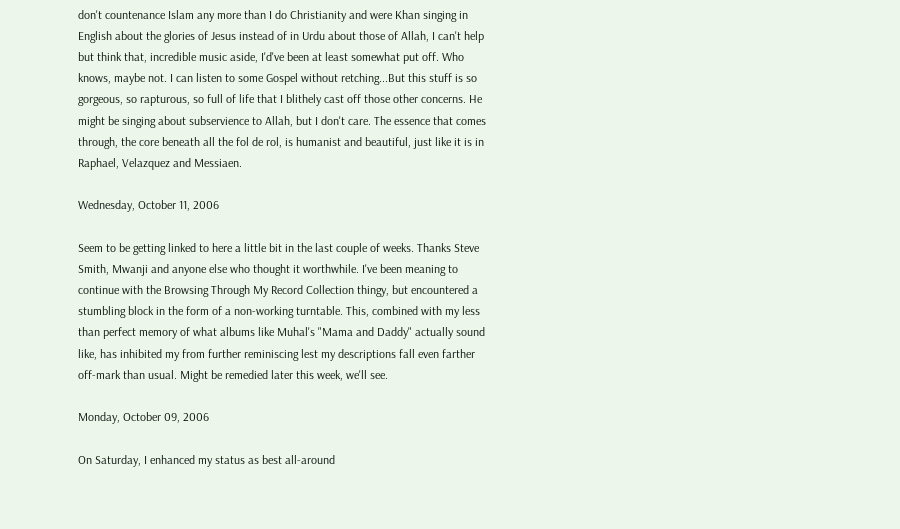don't countenance Islam any more than I do Christianity and were Khan singing in English about the glories of Jesus instead of in Urdu about those of Allah, I can't help but think that, incredible music aside, I'd've been at least somewhat put off. Who knows, maybe not. I can listen to some Gospel without retching...But this stuff is so gorgeous, so rapturous, so full of life that I blithely cast off those other concerns. He might be singing about subservience to Allah, but I don't care. The essence that comes through, the core beneath all the fol de rol, is humanist and beautiful, just like it is in Raphael, Velazquez and Messiaen.

Wednesday, October 11, 2006

Seem to be getting linked to here a little bit in the last couple of weeks. Thanks Steve Smith, Mwanji and anyone else who thought it worthwhile. I've been meaning to continue with the Browsing Through My Record Collection thingy, but encountered a stumbling block in the form of a non-working turntable. This, combined with my less than perfect memory of what albums like Muhal's "Mama and Daddy" actually sound like, has inhibited my from further reminiscing lest my descriptions fall even farther off-mark than usual. Might be remedied later this week, we'll see.

Monday, October 09, 2006

On Saturday, I enhanced my status as best all-around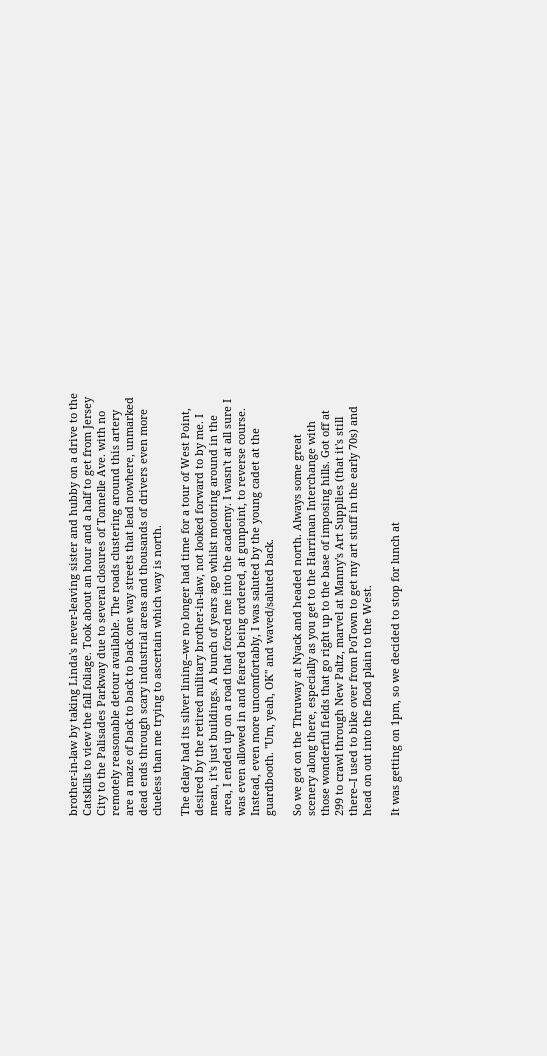brother-in-law by taking Linda's never-leaving sister and hubby on a drive to the Catskills to view the fall foliage. Took about an hour and a half to get from Jersey City to the Palisades Parkway due to several closures of Tonnelle Ave. with no remotely reasonable detour available. The roads clustering around this artery are a maze of back to back to back one way streets that lead nowhere, unmarked dead ends through scary industrial areas and thousands of drivers even more clueless than me trying to ascertain which way is north.

The delay had its silver lining--we no longer had time for a tour of West Point, desired by the retired military brother-in-law, not looked forward to by me. I mean, it's just buildings. A bunch of years ago whilst motoring around in the area, I ended up on a road that forced me into the academy. I wasn't at all sure I was even allowed in and feared being ordered, at gunpoint, to reverse course. Instead, even more uncomfortably, I was saluted by the young cadet at the guardbooth. "Um, yeah, OK" and waved/saluted back.

So we got on the Thruway at Nyack and headed north. Always some great scenery along there, especially as you get to the Harriman Interchange with those wonderful fields that go right up to the base of imposing hills. Got off at 299 to crawl through New Paltz, marvel at Manny's Art Supplies (that it's still there--I used to bike over from PoTown to get my art stuff in the early 70s) and head on out into the flood plain to the West.

It was getting on 1pm, so we decided to stop for lunch at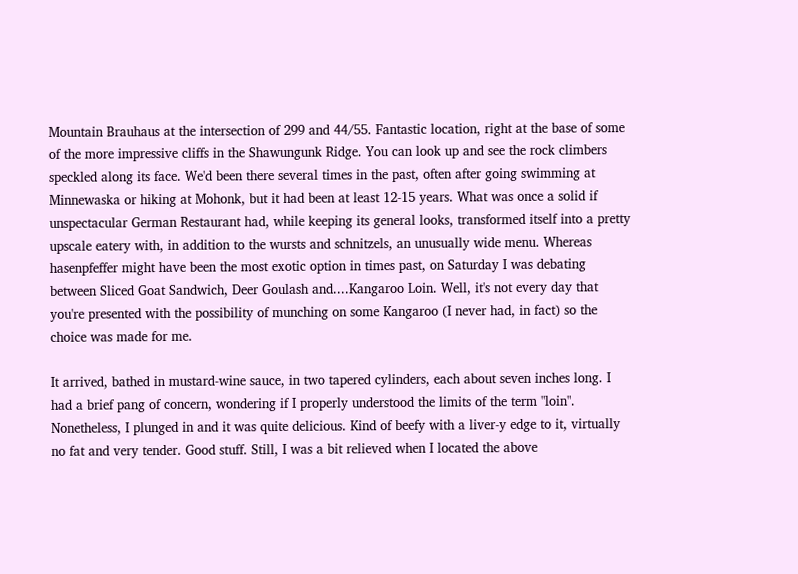Mountain Brauhaus at the intersection of 299 and 44/55. Fantastic location, right at the base of some of the more impressive cliffs in the Shawungunk Ridge. You can look up and see the rock climbers speckled along its face. We'd been there several times in the past, often after going swimming at Minnewaska or hiking at Mohonk, but it had been at least 12-15 years. What was once a solid if unspectacular German Restaurant had, while keeping its general looks, transformed itself into a pretty upscale eatery with, in addition to the wursts and schnitzels, an unusually wide menu. Whereas hasenpfeffer might have been the most exotic option in times past, on Saturday I was debating between Sliced Goat Sandwich, Deer Goulash and....Kangaroo Loin. Well, it's not every day that you're presented with the possibility of munching on some Kangaroo (I never had, in fact) so the choice was made for me.

It arrived, bathed in mustard-wine sauce, in two tapered cylinders, each about seven inches long. I had a brief pang of concern, wondering if I properly understood the limits of the term "loin". Nonetheless, I plunged in and it was quite delicious. Kind of beefy with a liver-y edge to it, virtually no fat and very tender. Good stuff. Still, I was a bit relieved when I located the above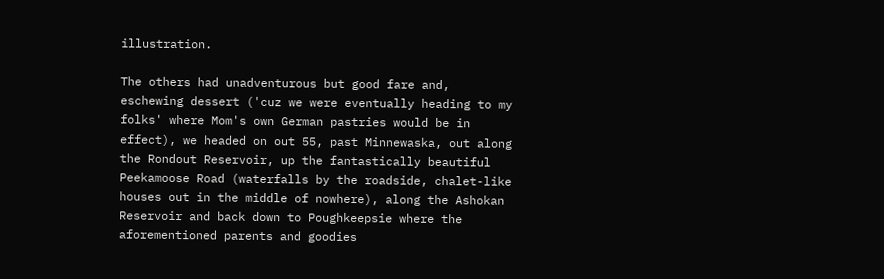illustration.

The others had unadventurous but good fare and, eschewing dessert ('cuz we were eventually heading to my folks' where Mom's own German pastries would be in effect), we headed on out 55, past Minnewaska, out along the Rondout Reservoir, up the fantastically beautiful Peekamoose Road (waterfalls by the roadside, chalet-like houses out in the middle of nowhere), along the Ashokan Reservoir and back down to Poughkeepsie where the aforementioned parents and goodies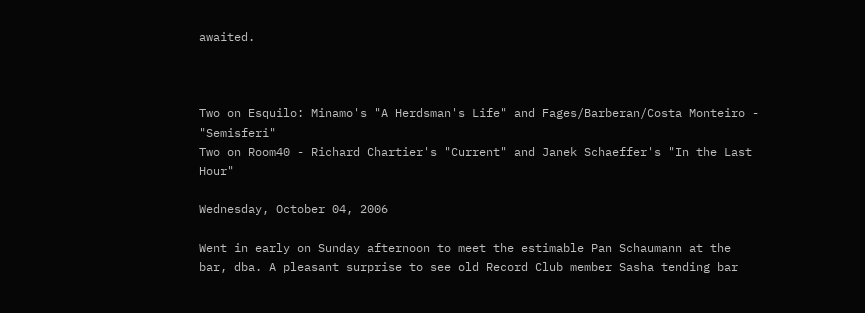awaited.



Two on Esquilo: Minamo's "A Herdsman's Life" and Fages/Barberan/Costa Monteiro - "Semisferi"
Two on Room40 - Richard Chartier's "Current" and Janek Schaeffer's "In the Last Hour"

Wednesday, October 04, 2006

Went in early on Sunday afternoon to meet the estimable Pan Schaumann at the bar, dba. A pleasant surprise to see old Record Club member Sasha tending bar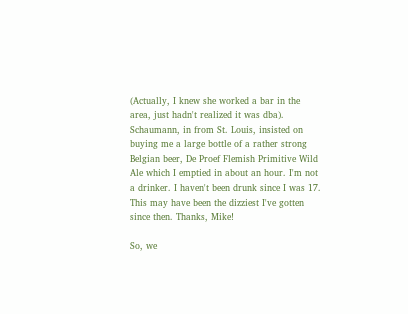(Actually, I knew she worked a bar in the area, just hadn't realized it was dba). Schaumann, in from St. Louis, insisted on buying me a large bottle of a rather strong Belgian beer, De Proef Flemish Primitive Wild Ale which I emptied in about an hour. I'm not a drinker. I haven't been drunk since I was 17. This may have been the dizziest I've gotten since then. Thanks, Mike!

So, we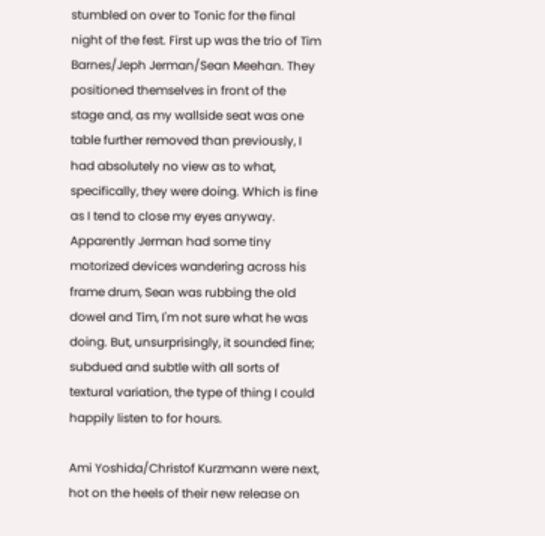stumbled on over to Tonic for the final night of the fest. First up was the trio of Tim Barnes/Jeph Jerman/Sean Meehan. They positioned themselves in front of the stage and, as my wallside seat was one table further removed than previously, I had absolutely no view as to what, specifically, they were doing. Which is fine as I tend to close my eyes anyway. Apparently Jerman had some tiny motorized devices wandering across his frame drum, Sean was rubbing the old dowel and Tim, I'm not sure what he was doing. But, unsurprisingly, it sounded fine; subdued and subtle with all sorts of textural variation, the type of thing I could happily listen to for hours.

Ami Yoshida/Christof Kurzmann were next, hot on the heels of their new release on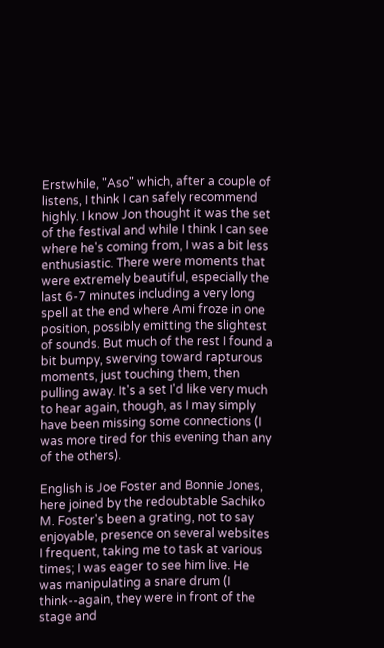Erstwhile, "Aso" which, after a couple of listens, I think I can safely recommend highly. I know Jon thought it was the set of the festival and while I think I can see where he's coming from, I was a bit less enthusiastic. There were moments that were extremely beautiful, especially the last 6-7 minutes including a very long spell at the end where Ami froze in one position, possibly emitting the slightest of sounds. But much of the rest I found a bit bumpy, swerving toward rapturous moments, just touching them, then pulling away. It's a set I'd like very much to hear again, though, as I may simply have been missing some connections (I was more tired for this evening than any of the others).

English is Joe Foster and Bonnie Jones, here joined by the redoubtable Sachiko M. Foster's been a grating, not to say enjoyable, presence on several websites I frequent, taking me to task at various times; I was eager to see him live. He was manipulating a snare drum (I think--again, they were in front of the stage and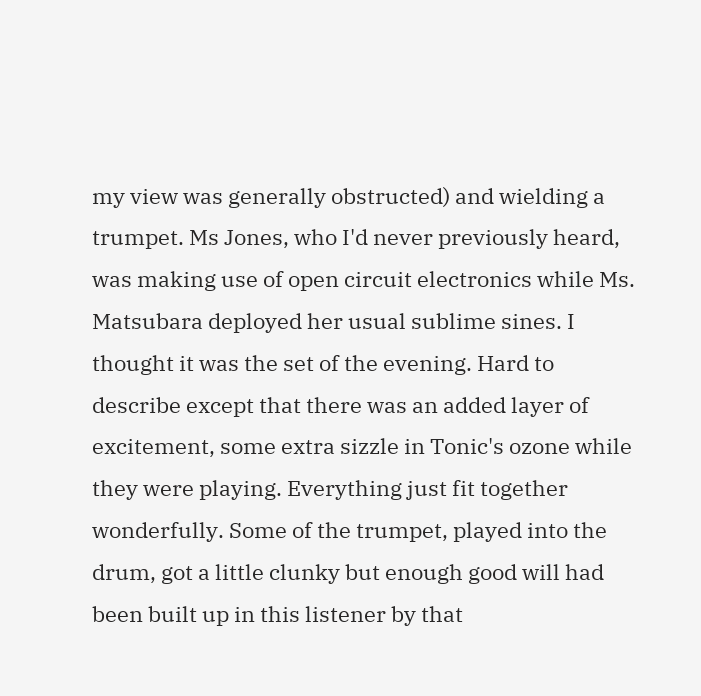my view was generally obstructed) and wielding a trumpet. Ms Jones, who I'd never previously heard, was making use of open circuit electronics while Ms. Matsubara deployed her usual sublime sines. I thought it was the set of the evening. Hard to describe except that there was an added layer of excitement, some extra sizzle in Tonic's ozone while they were playing. Everything just fit together wonderfully. Some of the trumpet, played into the drum, got a little clunky but enough good will had been built up in this listener by that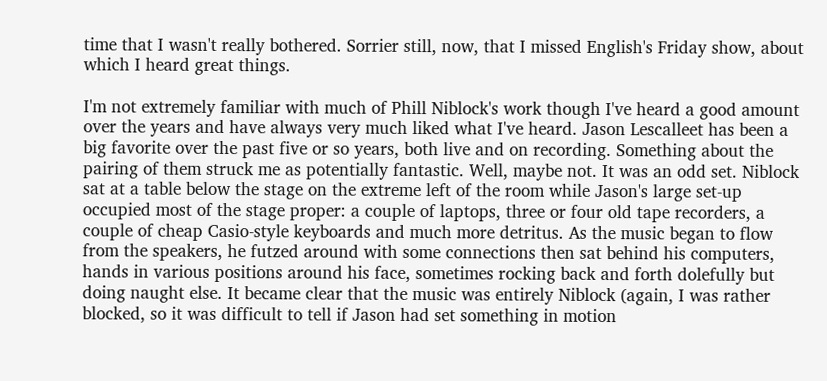time that I wasn't really bothered. Sorrier still, now, that I missed English's Friday show, about which I heard great things.

I'm not extremely familiar with much of Phill Niblock's work though I've heard a good amount over the years and have always very much liked what I've heard. Jason Lescalleet has been a big favorite over the past five or so years, both live and on recording. Something about the pairing of them struck me as potentially fantastic. Well, maybe not. It was an odd set. Niblock sat at a table below the stage on the extreme left of the room while Jason's large set-up occupied most of the stage proper: a couple of laptops, three or four old tape recorders, a couple of cheap Casio-style keyboards and much more detritus. As the music began to flow from the speakers, he futzed around with some connections then sat behind his computers, hands in various positions around his face, sometimes rocking back and forth dolefully but doing naught else. It became clear that the music was entirely Niblock (again, I was rather blocked, so it was difficult to tell if Jason had set something in motion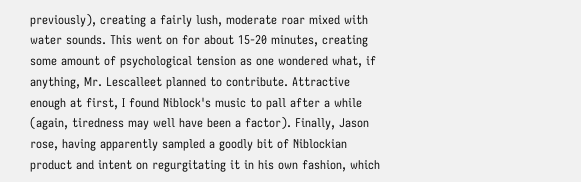previously), creating a fairly lush, moderate roar mixed with water sounds. This went on for about 15-20 minutes, creating some amount of psychological tension as one wondered what, if anything, Mr. Lescalleet planned to contribute. Attractive enough at first, I found Niblock's music to pall after a while (again, tiredness may well have been a factor). Finally, Jason rose, having apparently sampled a goodly bit of Niblockian product and intent on regurgitating it in his own fashion, which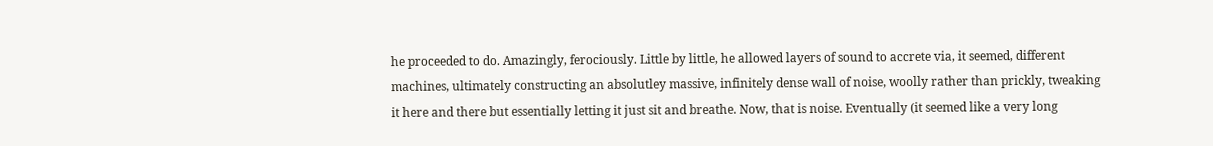he proceeded to do. Amazingly, ferociously. Little by little, he allowed layers of sound to accrete via, it seemed, different machines, ultimately constructing an absolutley massive, infinitely dense wall of noise, woolly rather than prickly, tweaking it here and there but essentially letting it just sit and breathe. Now, that is noise. Eventually (it seemed like a very long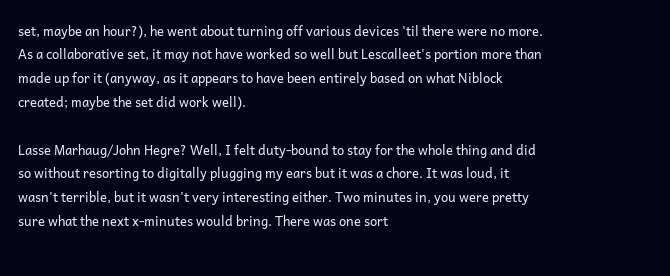set, maybe an hour?), he went about turning off various devices 'til there were no more. As a collaborative set, it may not have worked so well but Lescalleet's portion more than made up for it (anyway, as it appears to have been entirely based on what Niblock created; maybe the set did work well).

Lasse Marhaug/John Hegre? Well, I felt duty-bound to stay for the whole thing and did so without resorting to digitally plugging my ears but it was a chore. It was loud, it wasn't terrible, but it wasn't very interesting either. Two minutes in, you were pretty sure what the next x-minutes would bring. There was one sort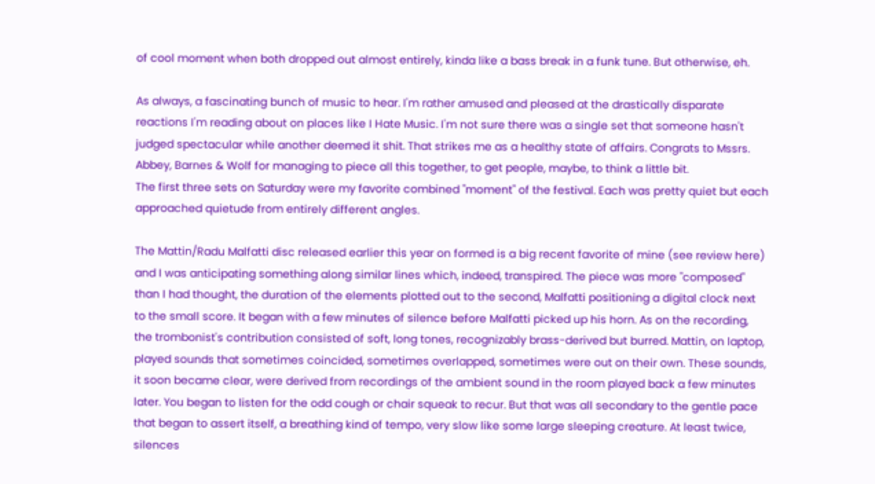of cool moment when both dropped out almost entirely, kinda like a bass break in a funk tune. But otherwise, eh.

As always, a fascinating bunch of music to hear. I'm rather amused and pleased at the drastically disparate reactions I'm reading about on places like I Hate Music. I'm not sure there was a single set that someone hasn't judged spectacular while another deemed it shit. That strikes me as a healthy state of affairs. Congrats to Mssrs. Abbey, Barnes & Wolf for managing to piece all this together, to get people, maybe, to think a little bit.
The first three sets on Saturday were my favorite combined "moment" of the festival. Each was pretty quiet but each approached quietude from entirely different angles.

The Mattin/Radu Malfatti disc released earlier this year on formed is a big recent favorite of mine (see review here) and I was anticipating something along similar lines which, indeed, transpired. The piece was more "composed" than I had thought, the duration of the elements plotted out to the second, Malfatti positioning a digital clock next to the small score. It began with a few minutes of silence before Malfatti picked up his horn. As on the recording, the trombonist's contribution consisted of soft, long tones, recognizably brass-derived but burred. Mattin, on laptop, played sounds that sometimes coincided, sometimes overlapped, sometimes were out on their own. These sounds, it soon became clear, were derived from recordings of the ambient sound in the room played back a few minutes later. You began to listen for the odd cough or chair squeak to recur. But that was all secondary to the gentle pace that began to assert itself, a breathing kind of tempo, very slow like some large sleeping creature. At least twice, silences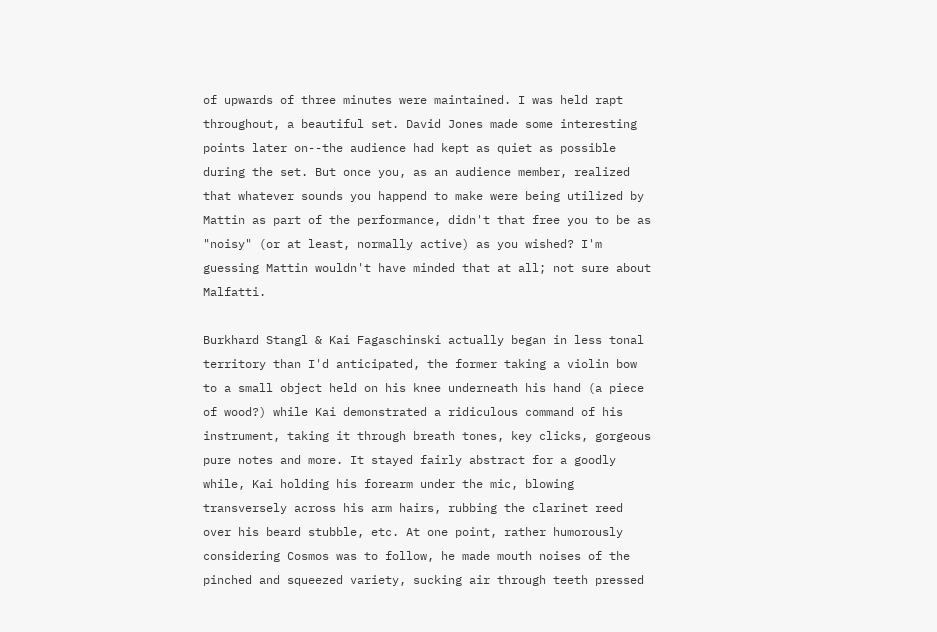of upwards of three minutes were maintained. I was held rapt throughout, a beautiful set. David Jones made some interesting points later on--the audience had kept as quiet as possible during the set. But once you, as an audience member, realized that whatever sounds you happend to make were being utilized by Mattin as part of the performance, didn't that free you to be as "noisy" (or at least, normally active) as you wished? I'm guessing Mattin wouldn't have minded that at all; not sure about Malfatti.

Burkhard Stangl & Kai Fagaschinski actually began in less tonal territory than I'd anticipated, the former taking a violin bow to a small object held on his knee underneath his hand (a piece of wood?) while Kai demonstrated a ridiculous command of his instrument, taking it through breath tones, key clicks, gorgeous pure notes and more. It stayed fairly abstract for a goodly while, Kai holding his forearm under the mic, blowing transversely across his arm hairs, rubbing the clarinet reed over his beard stubble, etc. At one point, rather humorously considering Cosmos was to follow, he made mouth noises of the pinched and squeezed variety, sucking air through teeth pressed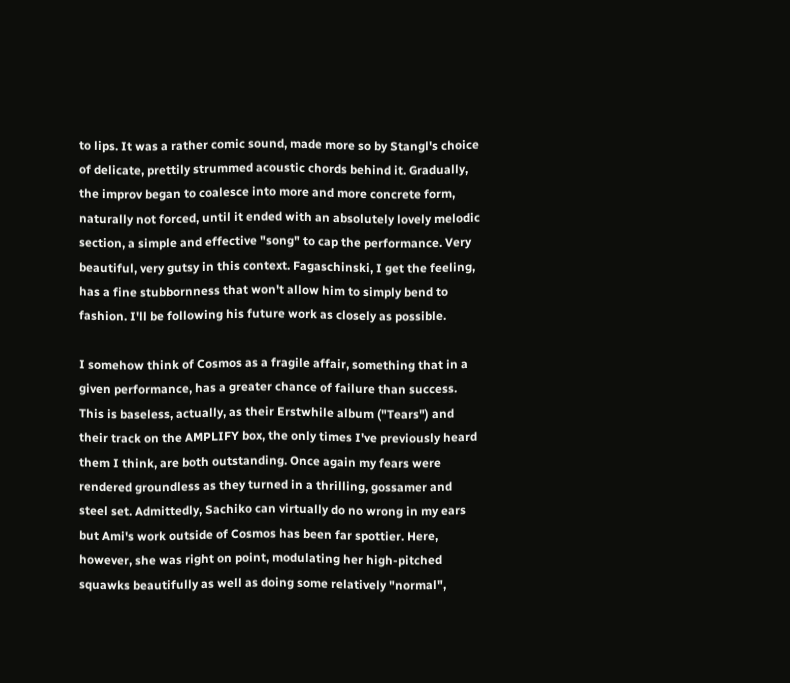to lips. It was a rather comic sound, made more so by Stangl's choice of delicate, prettily strummed acoustic chords behind it. Gradually, the improv began to coalesce into more and more concrete form, naturally not forced, until it ended with an absolutely lovely melodic section, a simple and effective "song" to cap the performance. Very beautiful, very gutsy in this context. Fagaschinski, I get the feeling, has a fine stubbornness that won't allow him to simply bend to fashion. I'll be following his future work as closely as possible.

I somehow think of Cosmos as a fragile affair, something that in a given performance, has a greater chance of failure than success. This is baseless, actually, as their Erstwhile album ("Tears") and their track on the AMPLIFY box, the only times I've previously heard them I think, are both outstanding. Once again my fears were rendered groundless as they turned in a thrilling, gossamer and steel set. Admittedly, Sachiko can virtually do no wrong in my ears but Ami's work outside of Cosmos has been far spottier. Here, however, she was right on point, modulating her high-pitched squawks beautifully as well as doing some relatively "normal",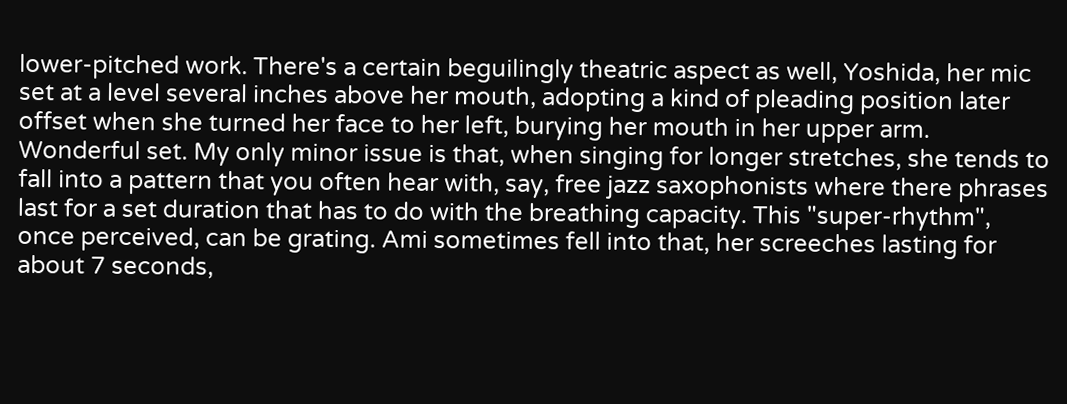lower-pitched work. There's a certain beguilingly theatric aspect as well, Yoshida, her mic set at a level several inches above her mouth, adopting a kind of pleading position later offset when she turned her face to her left, burying her mouth in her upper arm. Wonderful set. My only minor issue is that, when singing for longer stretches, she tends to fall into a pattern that you often hear with, say, free jazz saxophonists where there phrases last for a set duration that has to do with the breathing capacity. This "super-rhythm", once perceived, can be grating. Ami sometimes fell into that, her screeches lasting for about 7 seconds,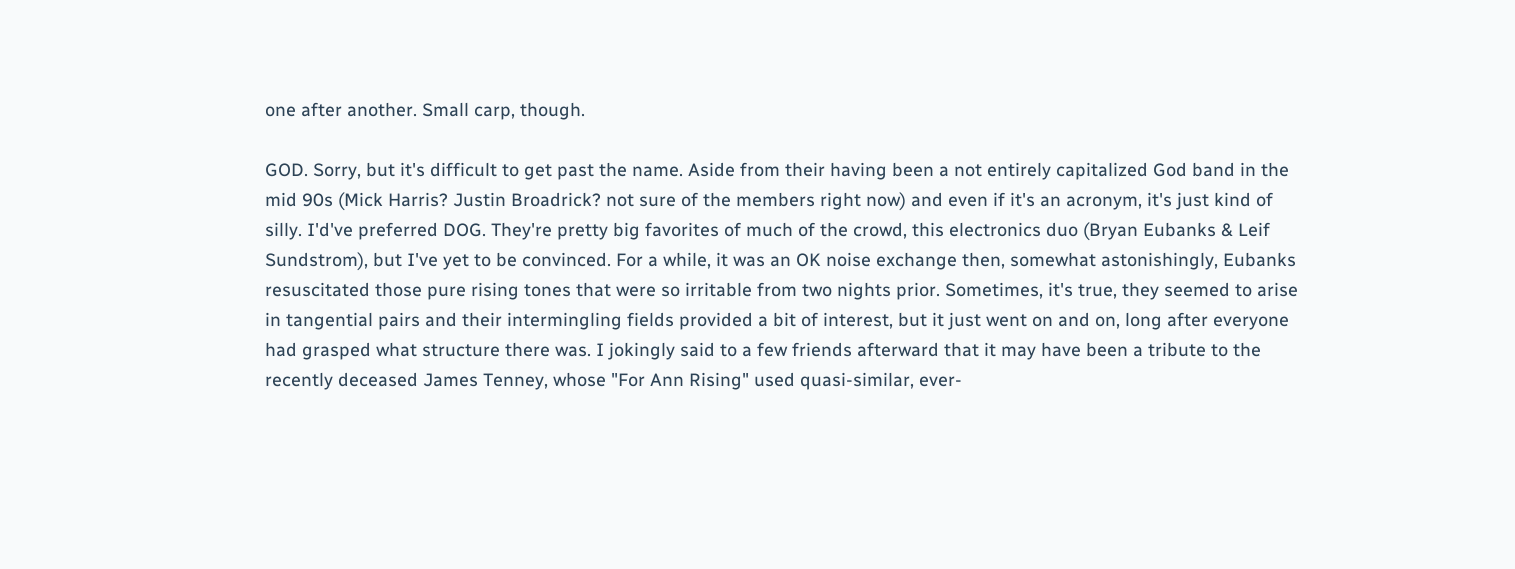one after another. Small carp, though.

GOD. Sorry, but it's difficult to get past the name. Aside from their having been a not entirely capitalized God band in the mid 90s (Mick Harris? Justin Broadrick? not sure of the members right now) and even if it's an acronym, it's just kind of silly. I'd've preferred DOG. They're pretty big favorites of much of the crowd, this electronics duo (Bryan Eubanks & Leif Sundstrom), but I've yet to be convinced. For a while, it was an OK noise exchange then, somewhat astonishingly, Eubanks resuscitated those pure rising tones that were so irritable from two nights prior. Sometimes, it's true, they seemed to arise in tangential pairs and their intermingling fields provided a bit of interest, but it just went on and on, long after everyone had grasped what structure there was. I jokingly said to a few friends afterward that it may have been a tribute to the recently deceased James Tenney, whose "For Ann Rising" used quasi-similar, ever-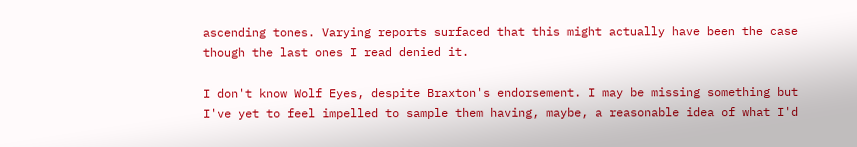ascending tones. Varying reports surfaced that this might actually have been the case though the last ones I read denied it.

I don't know Wolf Eyes, despite Braxton's endorsement. I may be missing something but I've yet to feel impelled to sample them having, maybe, a reasonable idea of what I'd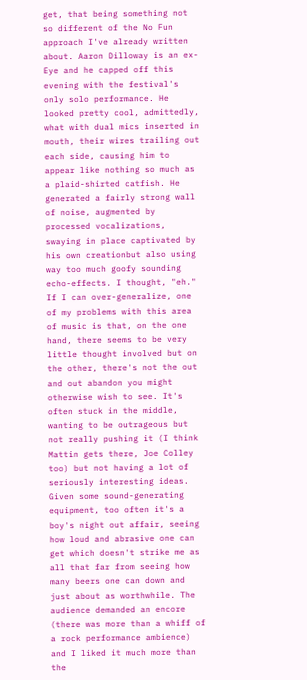get, that being something not so different of the No Fun approach I've already written about. Aaron Dilloway is an ex-Eye and he capped off this evening with the festival's only solo performance. He looked pretty cool, admittedly, what with dual mics inserted in mouth, their wires trailing out each side, causing him to appear like nothing so much as a plaid-shirted catfish. He generated a fairly strong wall of noise, augmented by processed vocalizations, swaying in place captivated by his own creationbut also using way too much goofy sounding echo-effects. I thought, "eh." If I can over-generalize, one of my problems with this area of music is that, on the one hand, there seems to be very little thought involved but on the other, there's not the out and out abandon you might otherwise wish to see. It's often stuck in the middle, wanting to be outrageous but not really pushing it (I think Mattin gets there, Joe Colley too) but not having a lot of seriously interesting ideas. Given some sound-generating equipment, too often it's a boy's night out affair, seeing how loud and abrasive one can get which doesn't strike me as all that far from seeing how many beers one can down and just about as worthwhile. The audience demanded an encore (there was more than a whiff of a rock performance ambience) and I liked it much more than the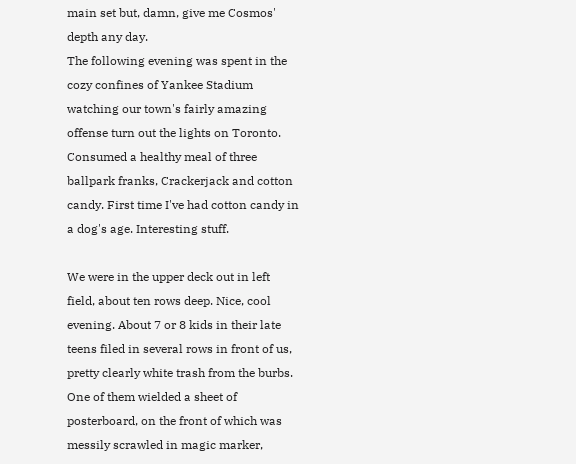main set but, damn, give me Cosmos' depth any day.
The following evening was spent in the cozy confines of Yankee Stadium watching our town's fairly amazing offense turn out the lights on Toronto. Consumed a healthy meal of three ballpark franks, Crackerjack and cotton candy. First time I've had cotton candy in a dog's age. Interesting stuff.

We were in the upper deck out in left field, about ten rows deep. Nice, cool evening. About 7 or 8 kids in their late teens filed in several rows in front of us, pretty clearly white trash from the burbs. One of them wielded a sheet of posterboard, on the front of which was messily scrawled in magic marker,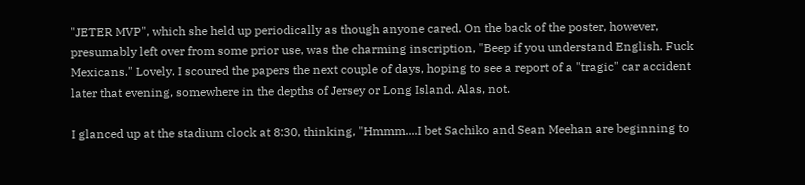"JETER MVP", which she held up periodically as though anyone cared. On the back of the poster, however, presumably left over from some prior use, was the charming inscription, "Beep if you understand English. Fuck Mexicans." Lovely. I scoured the papers the next couple of days, hoping to see a report of a "tragic" car accident later that evening, somewhere in the depths of Jersey or Long Island. Alas, not.

I glanced up at the stadium clock at 8:30, thinking, "Hmmm....I bet Sachiko and Sean Meehan are beginning to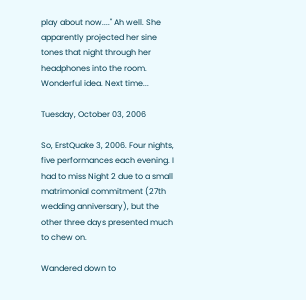play about now...." Ah well. She apparently projected her sine tones that night through her headphones into the room. Wonderful idea. Next time...

Tuesday, October 03, 2006

So, ErstQuake 3, 2006. Four nights, five performances each evening. I had to miss Night 2 due to a small matrimonial commitment (27th wedding anniversary), but the other three days presented much to chew on.

Wandered down to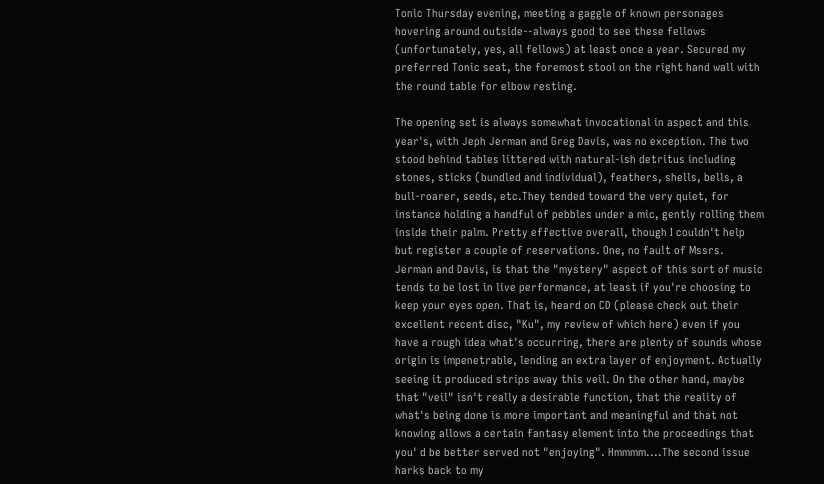Tonic Thursday evening, meeting a gaggle of known personages hovering around outside--always good to see these fellows (unfortunately, yes, all fellows) at least once a year. Secured my preferred Tonic seat, the foremost stool on the right hand wall with the round table for elbow resting.

The opening set is always somewhat invocational in aspect and this year's, with Jeph Jerman and Greg Davis, was no exception. The two stood behind tables littered with natural-ish detritus including stones, sticks (bundled and individual), feathers, shells, bells, a bull-roarer, seeds, etc.They tended toward the very quiet, for instance holding a handful of pebbles under a mic, gently rolling them inside their palm. Pretty effective overall, though I couldn't help but register a couple of reservations. One, no fault of Mssrs. Jerman and Davis, is that the "mystery" aspect of this sort of music tends to be lost in live performance, at least if you're choosing to keep your eyes open. That is, heard on CD (please check out their excellent recent disc, "Ku", my review of which here) even if you have a rough idea what's occurring, there are plenty of sounds whose origin is impenetrable, lending an extra layer of enjoyment. Actually seeing it produced strips away this veil. On the other hand, maybe that "veil" isn't really a desirable function, that the reality of what's being done is more important and meaningful and that not knowing allows a certain fantasy element into the proceedings that you' d be better served not "enjoying". Hmmmm....The second issue harks back to my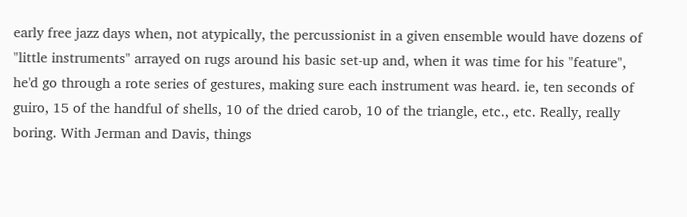early free jazz days when, not atypically, the percussionist in a given ensemble would have dozens of "little instruments" arrayed on rugs around his basic set-up and, when it was time for his "feature", he'd go through a rote series of gestures, making sure each instrument was heard. ie, ten seconds of guiro, 15 of the handful of shells, 10 of the dried carob, 10 of the triangle, etc., etc. Really, really boring. With Jerman and Davis, things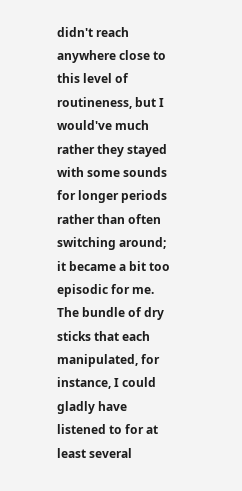didn't reach anywhere close to this level of routineness, but I would've much rather they stayed with some sounds for longer periods rather than often switching around; it became a bit too episodic for me. The bundle of dry sticks that each manipulated, for instance, I could gladly have listened to for at least several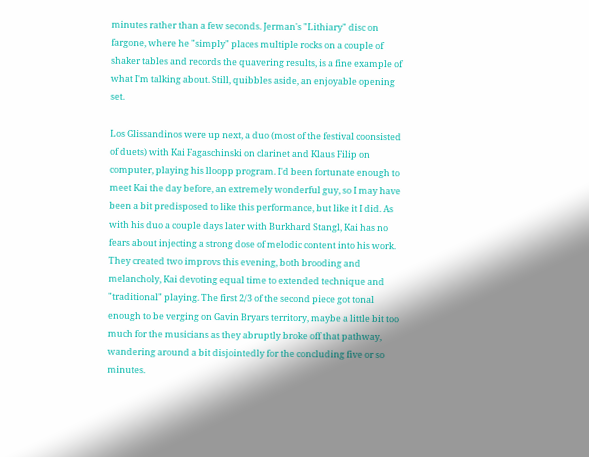minutes rather than a few seconds. Jerman's "Lithiary" disc on fargone, where he "simply" places multiple rocks on a couple of shaker tables and records the quavering results, is a fine example of what I'm talking about. Still, quibbles aside, an enjoyable opening set.

Los Glissandinos were up next, a duo (most of the festival coonsisted of duets) with Kai Fagaschinski on clarinet and Klaus Filip on computer, playing his lloopp program. I'd been fortunate enough to meet Kai the day before, an extremely wonderful guy, so I may have been a bit predisposed to like this performance, but like it I did. As with his duo a couple days later with Burkhard Stangl, Kai has no fears about injecting a strong dose of melodic content into his work. They created two improvs this evening, both brooding and melancholy, Kai devoting equal time to extended technique and "traditional" playing. The first 2/3 of the second piece got tonal enough to be verging on Gavin Bryars territory, maybe a little bit too much for the musicians as they abruptly broke off that pathway, wandering around a bit disjointedly for the concluding five or so minutes.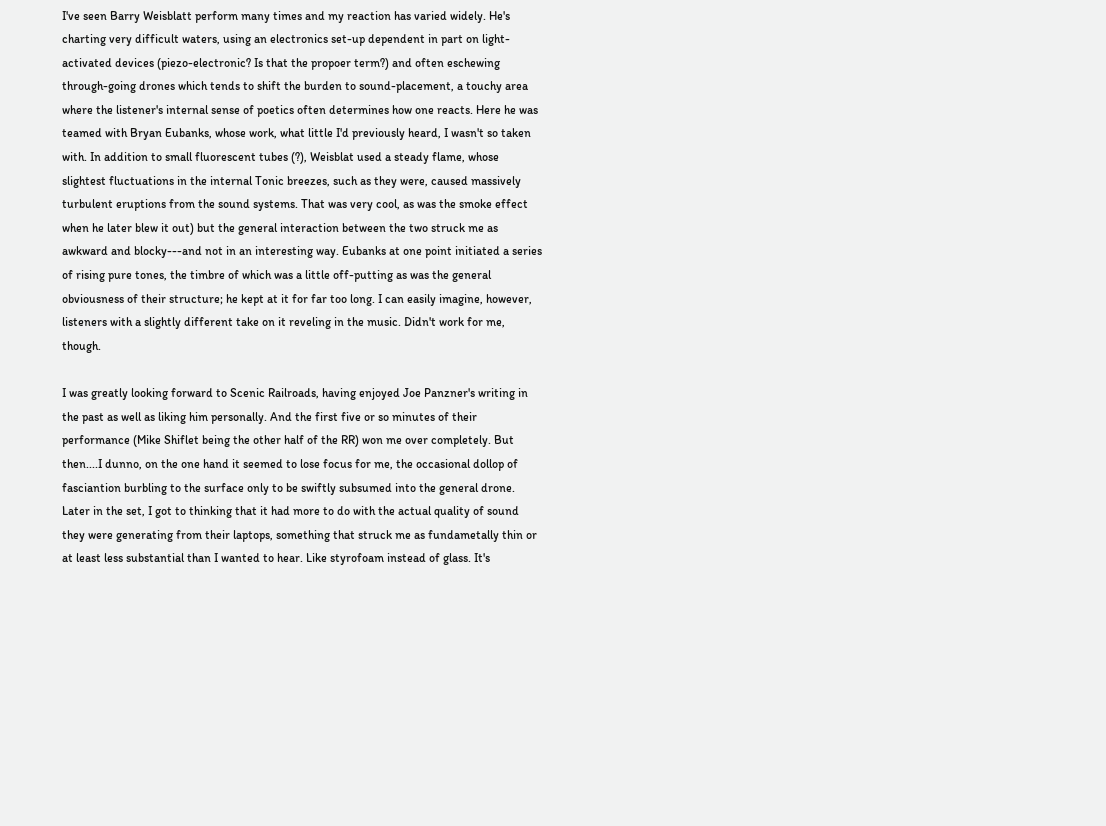I've seen Barry Weisblatt perform many times and my reaction has varied widely. He's charting very difficult waters, using an electronics set-up dependent in part on light-activated devices (piezo-electronic? Is that the propoer term?) and often eschewing through-going drones which tends to shift the burden to sound-placement, a touchy area where the listener's internal sense of poetics often determines how one reacts. Here he was teamed with Bryan Eubanks, whose work, what little I'd previously heard, I wasn't so taken with. In addition to small fluorescent tubes (?), Weisblat used a steady flame, whose slightest fluctuations in the internal Tonic breezes, such as they were, caused massively turbulent eruptions from the sound systems. That was very cool, as was the smoke effect when he later blew it out) but the general interaction between the two struck me as awkward and blocky---and not in an interesting way. Eubanks at one point initiated a series of rising pure tones, the timbre of which was a little off-putting as was the general obviousness of their structure; he kept at it for far too long. I can easily imagine, however, listeners with a slightly different take on it reveling in the music. Didn't work for me, though.

I was greatly looking forward to Scenic Railroads, having enjoyed Joe Panzner's writing in the past as well as liking him personally. And the first five or so minutes of their performance (Mike Shiflet being the other half of the RR) won me over completely. But then....I dunno, on the one hand it seemed to lose focus for me, the occasional dollop of fasciantion burbling to the surface only to be swiftly subsumed into the general drone. Later in the set, I got to thinking that it had more to do with the actual quality of sound they were generating from their laptops, something that struck me as fundametally thin or at least less substantial than I wanted to hear. Like styrofoam instead of glass. It's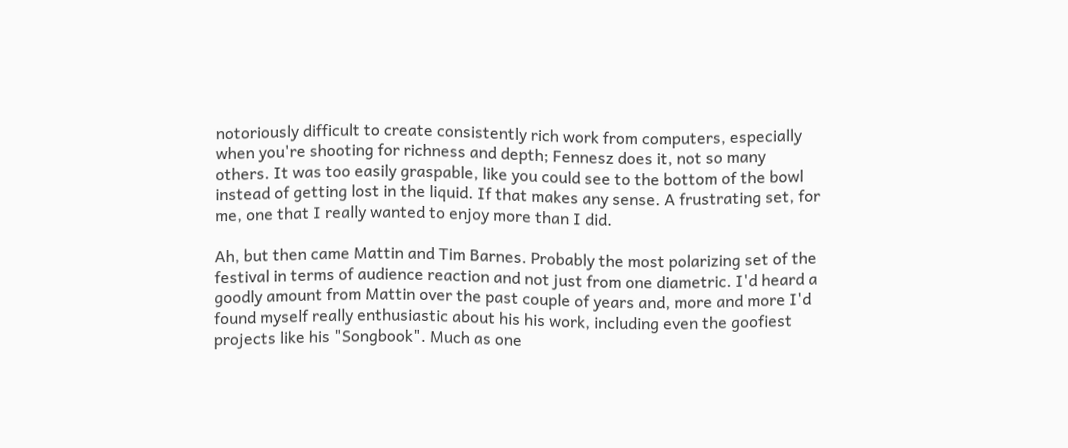notoriously difficult to create consistently rich work from computers, especially when you're shooting for richness and depth; Fennesz does it, not so many others. It was too easily graspable, like you could see to the bottom of the bowl instead of getting lost in the liquid. If that makes any sense. A frustrating set, for me, one that I really wanted to enjoy more than I did.

Ah, but then came Mattin and Tim Barnes. Probably the most polarizing set of the festival in terms of audience reaction and not just from one diametric. I'd heard a goodly amount from Mattin over the past couple of years and, more and more I'd found myself really enthusiastic about his his work, including even the goofiest projects like his "Songbook". Much as one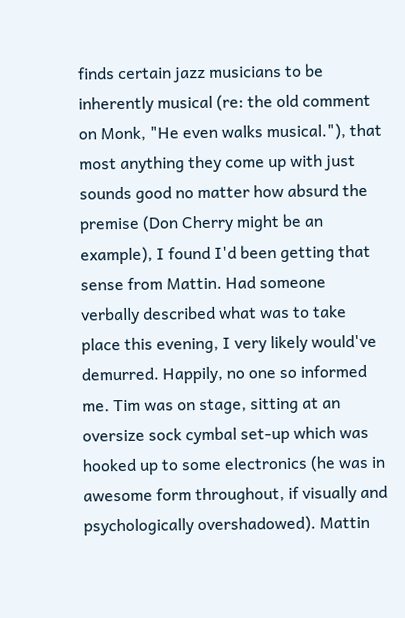finds certain jazz musicians to be inherently musical (re: the old comment on Monk, "He even walks musical."), that most anything they come up with just sounds good no matter how absurd the premise (Don Cherry might be an example), I found I'd been getting that sense from Mattin. Had someone verbally described what was to take place this evening, I very likely would've demurred. Happily, no one so informed me. Tim was on stage, sitting at an oversize sock cymbal set-up which was hooked up to some electronics (he was in awesome form throughout, if visually and psychologically overshadowed). Mattin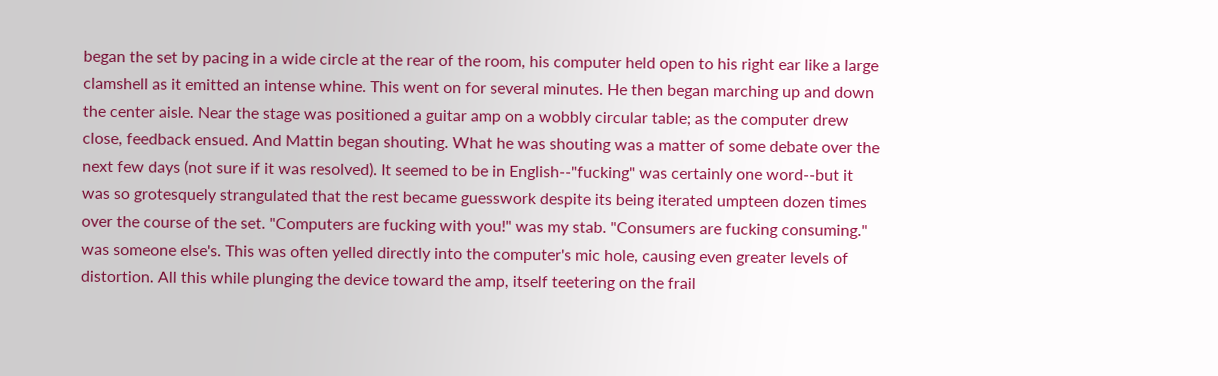began the set by pacing in a wide circle at the rear of the room, his computer held open to his right ear like a large clamshell as it emitted an intense whine. This went on for several minutes. He then began marching up and down the center aisle. Near the stage was positioned a guitar amp on a wobbly circular table; as the computer drew close, feedback ensued. And Mattin began shouting. What he was shouting was a matter of some debate over the next few days (not sure if it was resolved). It seemed to be in English--"fucking" was certainly one word--but it was so grotesquely strangulated that the rest became guesswork despite its being iterated umpteen dozen times over the course of the set. "Computers are fucking with you!" was my stab. "Consumers are fucking consuming." was someone else's. This was often yelled directly into the computer's mic hole, causing even greater levels of distortion. All this while plunging the device toward the amp, itself teetering on the frail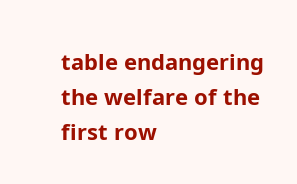table endangering the welfare of the first row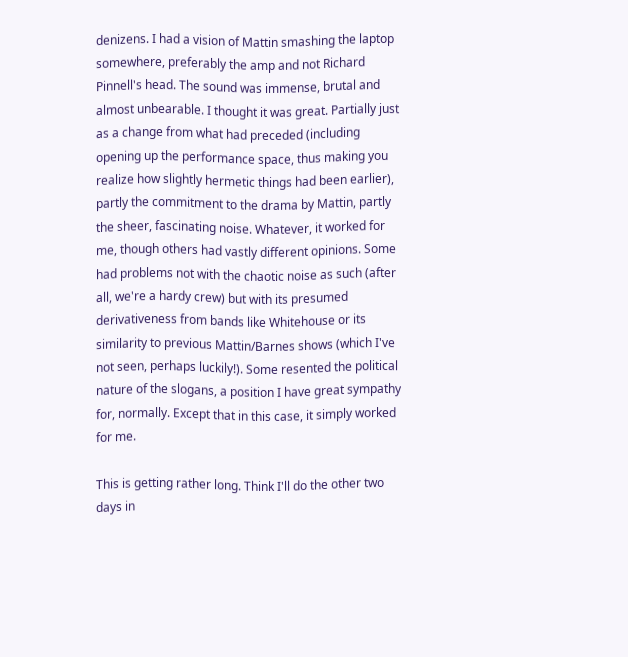denizens. I had a vision of Mattin smashing the laptop somewhere, preferably the amp and not Richard Pinnell's head. The sound was immense, brutal and almost unbearable. I thought it was great. Partially just as a change from what had preceded (including opening up the performance space, thus making you realize how slightly hermetic things had been earlier), partly the commitment to the drama by Mattin, partly the sheer, fascinating noise. Whatever, it worked for me, though others had vastly different opinions. Some had problems not with the chaotic noise as such (after all, we're a hardy crew) but with its presumed derivativeness from bands like Whitehouse or its similarity to previous Mattin/Barnes shows (which I've not seen, perhaps luckily!). Some resented the political nature of the slogans, a position I have great sympathy for, normally. Except that in this case, it simply worked for me.

This is getting rather long. Think I'll do the other two days in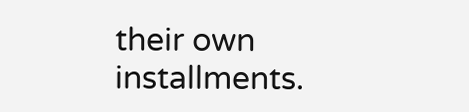their own installments.